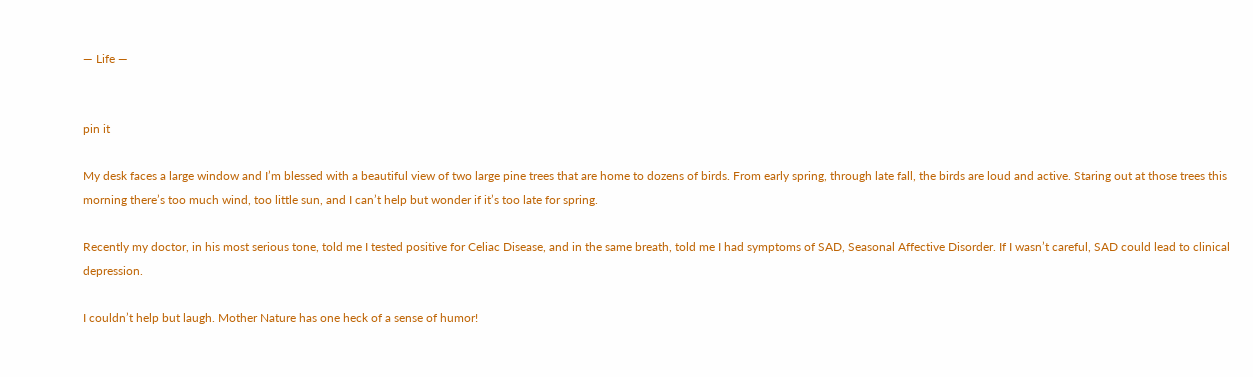— Life —


pin it

My desk faces a large window and I’m blessed with a beautiful view of two large pine trees that are home to dozens of birds. From early spring, through late fall, the birds are loud and active. Staring out at those trees this morning there’s too much wind, too little sun, and I can’t help but wonder if it’s too late for spring.

Recently my doctor, in his most serious tone, told me I tested positive for Celiac Disease, and in the same breath, told me I had symptoms of SAD, Seasonal Affective Disorder. If I wasn’t careful, SAD could lead to clinical depression.

I couldn’t help but laugh. Mother Nature has one heck of a sense of humor!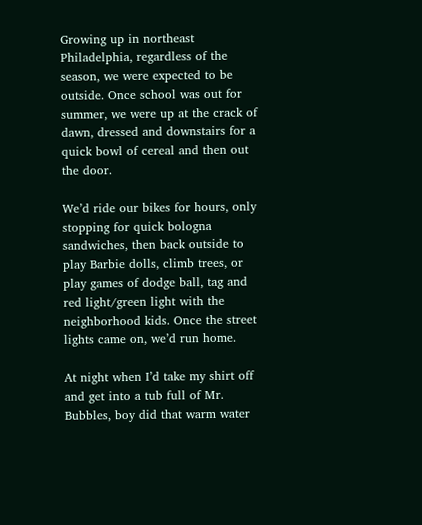Growing up in northeast Philadelphia, regardless of the season, we were expected to be outside. Once school was out for summer, we were up at the crack of dawn, dressed and downstairs for a quick bowl of cereal and then out the door.

We’d ride our bikes for hours, only stopping for quick bologna sandwiches, then back outside to play Barbie dolls, climb trees, or play games of dodge ball, tag and red light/green light with the neighborhood kids. Once the street lights came on, we’d run home.

At night when I’d take my shirt off and get into a tub full of Mr. Bubbles, boy did that warm water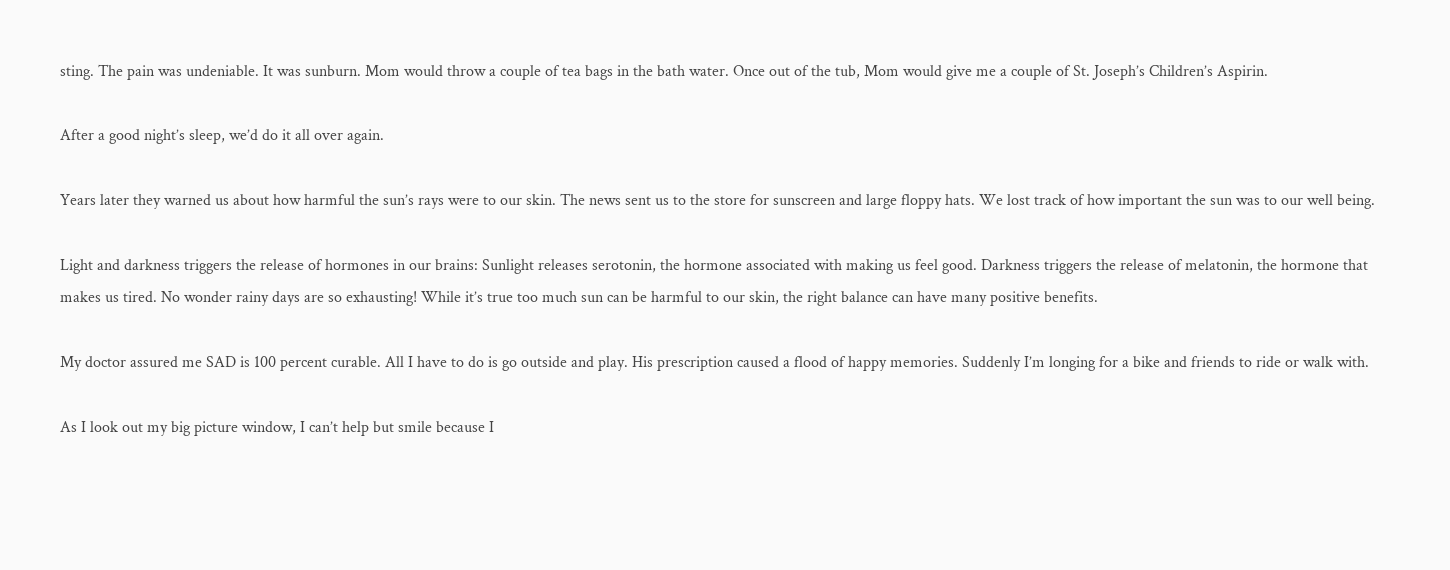sting. The pain was undeniable. It was sunburn. Mom would throw a couple of tea bags in the bath water. Once out of the tub, Mom would give me a couple of St. Joseph’s Children’s Aspirin.

After a good night’s sleep, we’d do it all over again.

Years later they warned us about how harmful the sun’s rays were to our skin. The news sent us to the store for sunscreen and large floppy hats. We lost track of how important the sun was to our well being.

Light and darkness triggers the release of hormones in our brains: Sunlight releases serotonin, the hormone associated with making us feel good. Darkness triggers the release of melatonin, the hormone that makes us tired. No wonder rainy days are so exhausting! While it’s true too much sun can be harmful to our skin, the right balance can have many positive benefits.

My doctor assured me SAD is 100 percent curable. All I have to do is go outside and play. His prescription caused a flood of happy memories. Suddenly I’m longing for a bike and friends to ride or walk with.

As I look out my big picture window, I can’t help but smile because I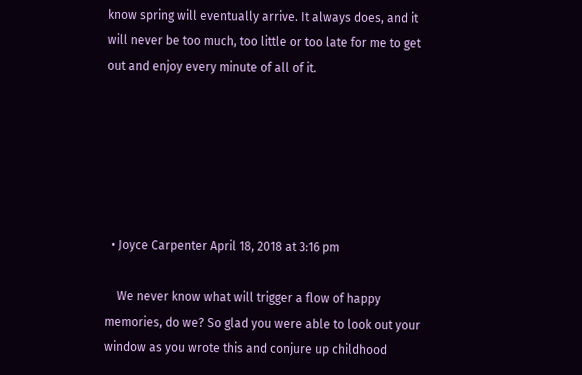know spring will eventually arrive. It always does, and it will never be too much, too little or too late for me to get out and enjoy every minute of all of it.






  • Joyce Carpenter April 18, 2018 at 3:16 pm

    We never know what will trigger a flow of happy memories, do we? So glad you were able to look out your window as you wrote this and conjure up childhood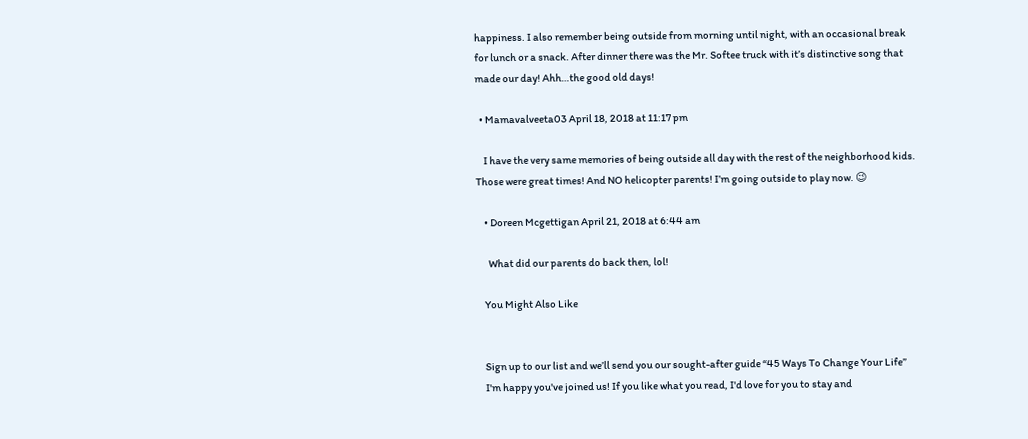happiness. I also remember being outside from morning until night, with an occasional break for lunch or a snack. After dinner there was the Mr. Softee truck with it’s distinctive song that made our day! Ahh…the good old days!

  • Mamavalveeta03 April 18, 2018 at 11:17 pm

    I have the very same memories of being outside all day with the rest of the neighborhood kids. Those were great times! And NO helicopter parents! I’m going outside to play now. 😉

    • Doreen Mcgettigan April 21, 2018 at 6:44 am

      What did our parents do back then, lol!

    You Might Also Like


    Sign up to our list and we’ll send you our sought-after guide “45 Ways To Change Your Life”
    I'm happy you've joined us! If you like what you read, I'd love for you to stay and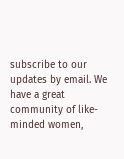subscribe to our updates by email. We have a great community of like-minded women,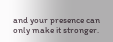and your presence can only make it stronger.